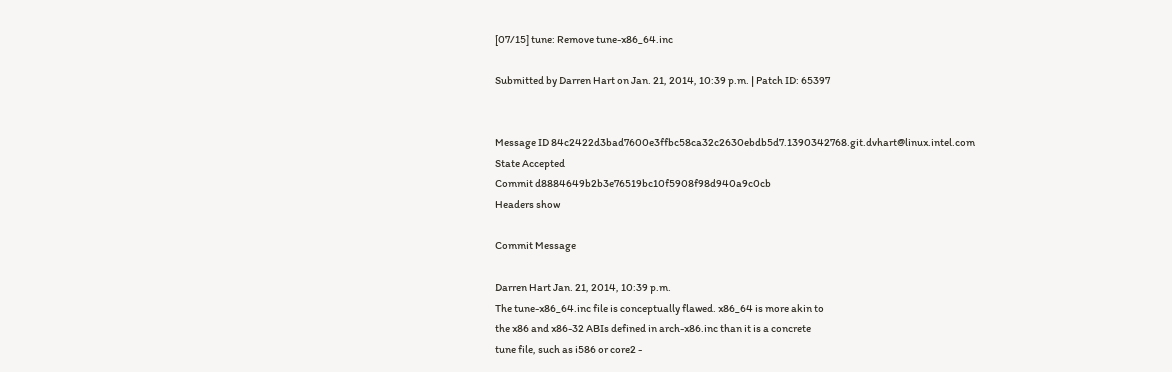[07/15] tune: Remove tune-x86_64.inc

Submitted by Darren Hart on Jan. 21, 2014, 10:39 p.m. | Patch ID: 65397


Message ID 84c2422d3bad7600e3ffbc58ca32c2630ebdb5d7.1390342768.git.dvhart@linux.intel.com
State Accepted
Commit d8884649b2b3e76519bc10f5908f98d940a9c0cb
Headers show

Commit Message

Darren Hart Jan. 21, 2014, 10:39 p.m.
The tune-x86_64.inc file is conceptually flawed. x86_64 is more akin to
the x86 and x86-32 ABIs defined in arch-x86.inc than it is a concrete
tune file, such as i586 or core2 -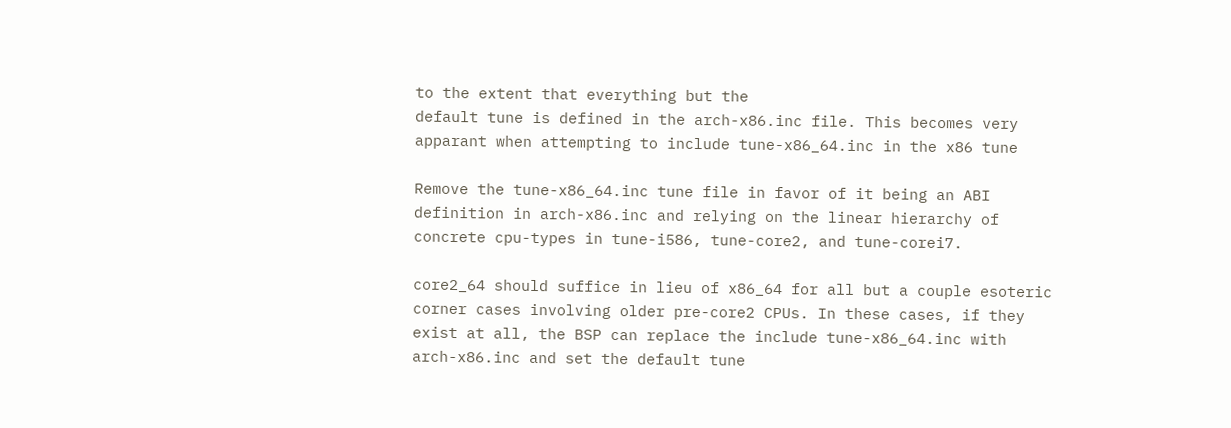to the extent that everything but the
default tune is defined in the arch-x86.inc file. This becomes very
apparant when attempting to include tune-x86_64.inc in the x86 tune

Remove the tune-x86_64.inc tune file in favor of it being an ABI
definition in arch-x86.inc and relying on the linear hierarchy of
concrete cpu-types in tune-i586, tune-core2, and tune-corei7.

core2_64 should suffice in lieu of x86_64 for all but a couple esoteric
corner cases involving older pre-core2 CPUs. In these cases, if they
exist at all, the BSP can replace the include tune-x86_64.inc with
arch-x86.inc and set the default tune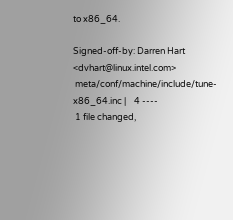to x86_64.

Signed-off-by: Darren Hart <dvhart@linux.intel.com>
 meta/conf/machine/include/tune-x86_64.inc |    4 ----
 1 file changed,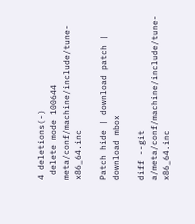4 deletions(-)
 delete mode 100644 meta/conf/machine/include/tune-x86_64.inc

Patch hide | download patch | download mbox

diff --git a/meta/conf/machine/include/tune-x86_64.inc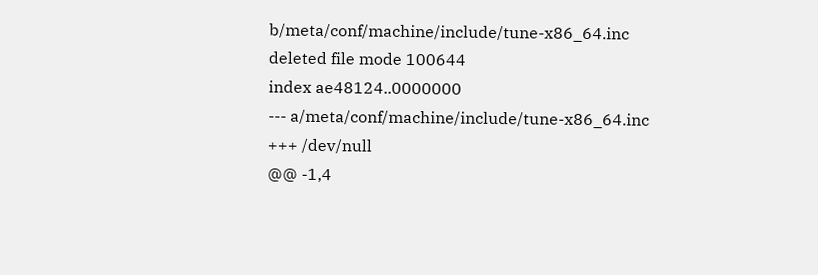b/meta/conf/machine/include/tune-x86_64.inc
deleted file mode 100644
index ae48124..0000000
--- a/meta/conf/machine/include/tune-x86_64.inc
+++ /dev/null
@@ -1,4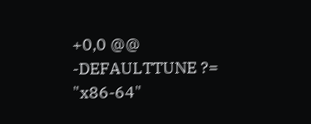+0,0 @@
-DEFAULTTUNE ?= "x86-64"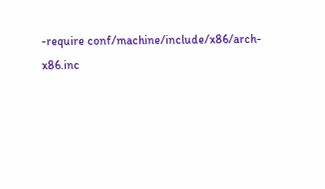-require conf/machine/include/x86/arch-x86.inc